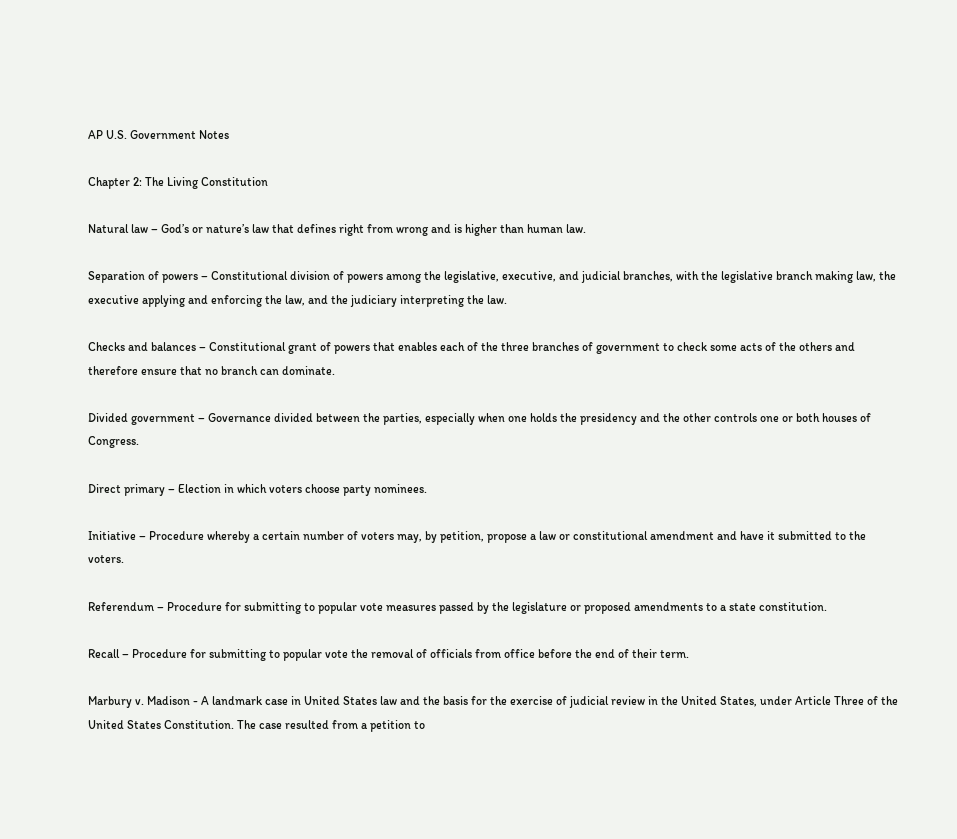AP U.S. Government Notes

Chapter 2: The Living Constitution

Natural law – God’s or nature’s law that defines right from wrong and is higher than human law.

Separation of powers – Constitutional division of powers among the legislative, executive, and judicial branches, with the legislative branch making law, the executive applying and enforcing the law, and the judiciary interpreting the law.

Checks and balances – Constitutional grant of powers that enables each of the three branches of government to check some acts of the others and therefore ensure that no branch can dominate.

Divided government – Governance divided between the parties, especially when one holds the presidency and the other controls one or both houses of Congress.

Direct primary – Election in which voters choose party nominees.

Initiative – Procedure whereby a certain number of voters may, by petition, propose a law or constitutional amendment and have it submitted to the voters.

Referendum – Procedure for submitting to popular vote measures passed by the legislature or proposed amendments to a state constitution.

Recall – Procedure for submitting to popular vote the removal of officials from office before the end of their term.

Marbury v. Madison - A landmark case in United States law and the basis for the exercise of judicial review in the United States, under Article Three of the United States Constitution. The case resulted from a petition to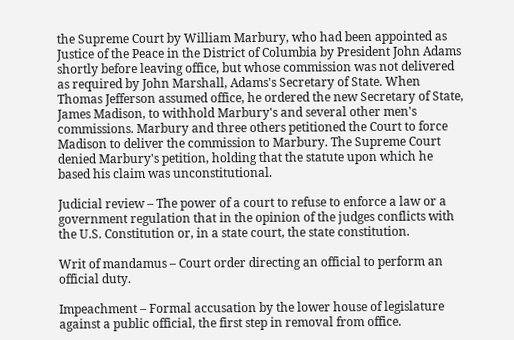the Supreme Court by William Marbury, who had been appointed as Justice of the Peace in the District of Columbia by President John Adams shortly before leaving office, but whose commission was not delivered as required by John Marshall, Adams's Secretary of State. When Thomas Jefferson assumed office, he ordered the new Secretary of State, James Madison, to withhold Marbury's and several other men's commissions. Marbury and three others petitioned the Court to force Madison to deliver the commission to Marbury. The Supreme Court denied Marbury's petition, holding that the statute upon which he based his claim was unconstitutional.

Judicial review – The power of a court to refuse to enforce a law or a government regulation that in the opinion of the judges conflicts with the U.S. Constitution or, in a state court, the state constitution.

Writ of mandamus – Court order directing an official to perform an official duty.

Impeachment – Formal accusation by the lower house of legislature against a public official, the first step in removal from office.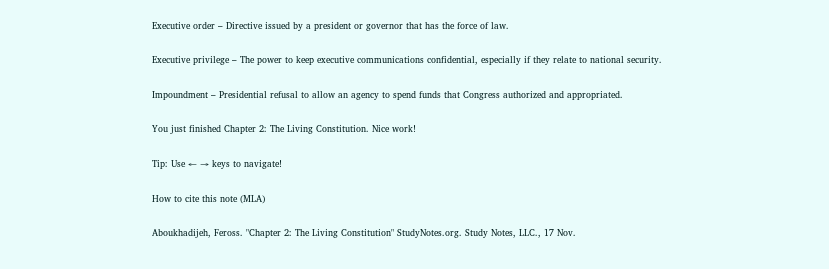Executive order – Directive issued by a president or governor that has the force of law.

Executive privilege – The power to keep executive communications confidential, especially if they relate to national security.

Impoundment – Presidential refusal to allow an agency to spend funds that Congress authorized and appropriated.

You just finished Chapter 2: The Living Constitution. Nice work!

Tip: Use ← → keys to navigate!

How to cite this note (MLA)

Aboukhadijeh, Feross. "Chapter 2: The Living Constitution" StudyNotes.org. Study Notes, LLC., 17 Nov.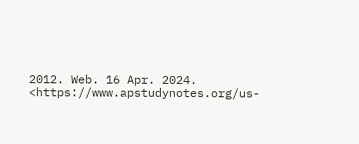2012. Web. 16 Apr. 2024. <https://www.apstudynotes.org/us-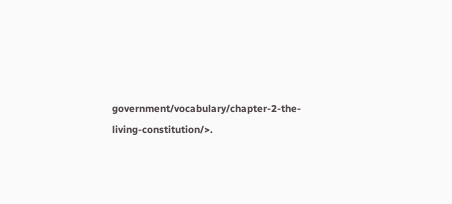government/vocabulary/chapter-2-the-living-constitution/>.